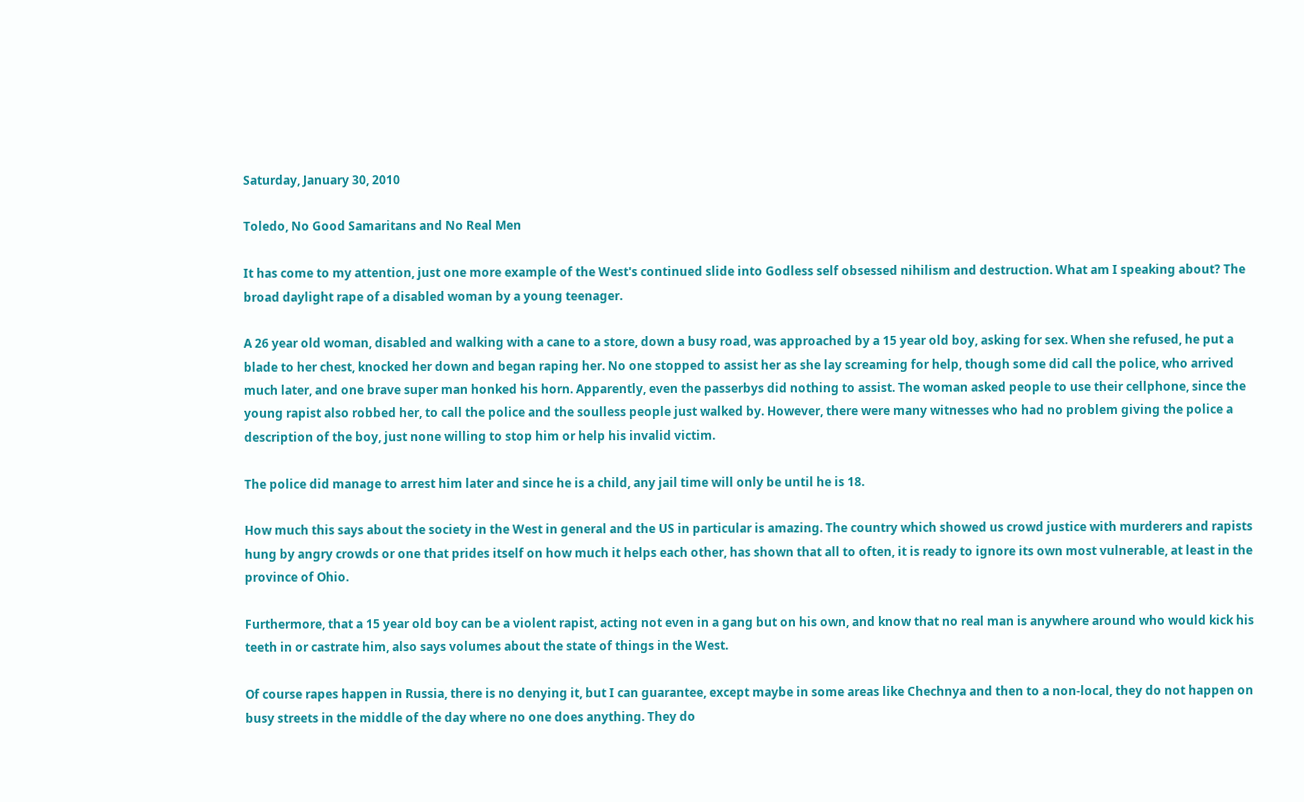Saturday, January 30, 2010

Toledo, No Good Samaritans and No Real Men

It has come to my attention, just one more example of the West's continued slide into Godless self obsessed nihilism and destruction. What am I speaking about? The broad daylight rape of a disabled woman by a young teenager.

A 26 year old woman, disabled and walking with a cane to a store, down a busy road, was approached by a 15 year old boy, asking for sex. When she refused, he put a blade to her chest, knocked her down and began raping her. No one stopped to assist her as she lay screaming for help, though some did call the police, who arrived much later, and one brave super man honked his horn. Apparently, even the passerbys did nothing to assist. The woman asked people to use their cellphone, since the young rapist also robbed her, to call the police and the soulless people just walked by. However, there were many witnesses who had no problem giving the police a description of the boy, just none willing to stop him or help his invalid victim.

The police did manage to arrest him later and since he is a child, any jail time will only be until he is 18.

How much this says about the society in the West in general and the US in particular is amazing. The country which showed us crowd justice with murderers and rapists hung by angry crowds or one that prides itself on how much it helps each other, has shown that all to often, it is ready to ignore its own most vulnerable, at least in the province of Ohio.

Furthermore, that a 15 year old boy can be a violent rapist, acting not even in a gang but on his own, and know that no real man is anywhere around who would kick his teeth in or castrate him, also says volumes about the state of things in the West.

Of course rapes happen in Russia, there is no denying it, but I can guarantee, except maybe in some areas like Chechnya and then to a non-local, they do not happen on busy streets in the middle of the day where no one does anything. They do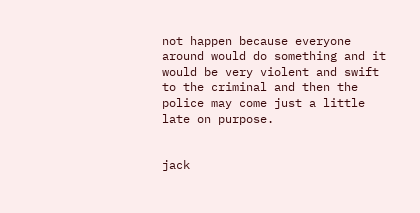not happen because everyone around would do something and it would be very violent and swift to the criminal and then the police may come just a little late on purpose.


jack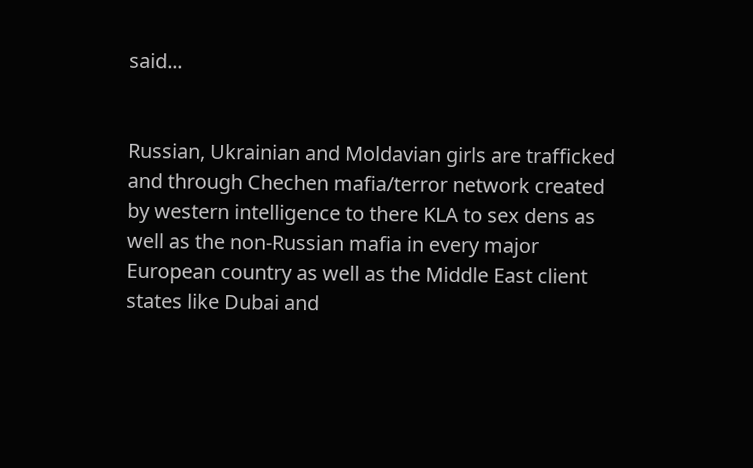said...


Russian, Ukrainian and Moldavian girls are trafficked and through Chechen mafia/terror network created by western intelligence to there KLA to sex dens as well as the non-Russian mafia in every major European country as well as the Middle East client states like Dubai and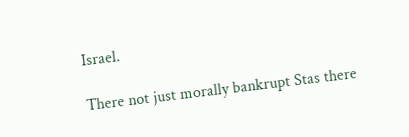Israel.

There not just morally bankrupt Stas there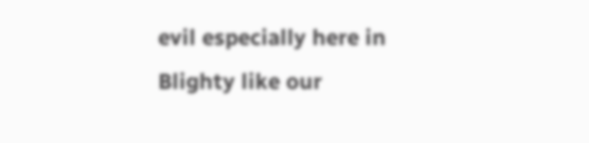evil especially here in Blighty like our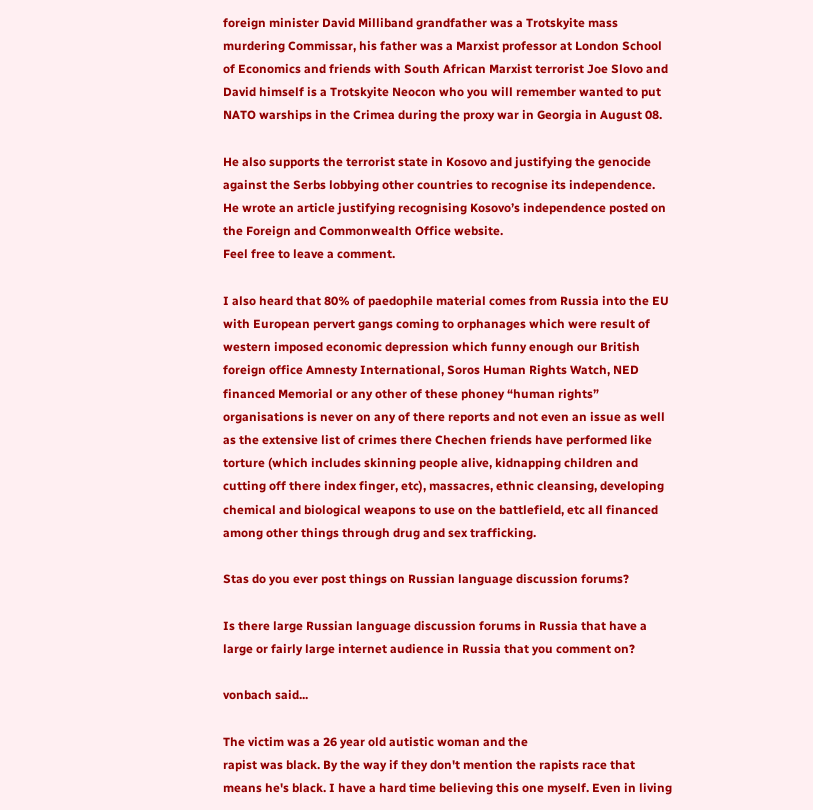foreign minister David Milliband grandfather was a Trotskyite mass murdering Commissar, his father was a Marxist professor at London School of Economics and friends with South African Marxist terrorist Joe Slovo and David himself is a Trotskyite Neocon who you will remember wanted to put NATO warships in the Crimea during the proxy war in Georgia in August 08.

He also supports the terrorist state in Kosovo and justifying the genocide against the Serbs lobbying other countries to recognise its independence.
He wrote an article justifying recognising Kosovo’s independence posted on the Foreign and Commonwealth Office website.
Feel free to leave a comment.

I also heard that 80% of paedophile material comes from Russia into the EU with European pervert gangs coming to orphanages which were result of western imposed economic depression which funny enough our British foreign office Amnesty International, Soros Human Rights Watch, NED financed Memorial or any other of these phoney “human rights” organisations is never on any of there reports and not even an issue as well as the extensive list of crimes there Chechen friends have performed like torture (which includes skinning people alive, kidnapping children and cutting off there index finger, etc), massacres, ethnic cleansing, developing chemical and biological weapons to use on the battlefield, etc all financed among other things through drug and sex trafficking.

Stas do you ever post things on Russian language discussion forums?

Is there large Russian language discussion forums in Russia that have a large or fairly large internet audience in Russia that you comment on?

vonbach said...

The victim was a 26 year old autistic woman and the
rapist was black. By the way if they don't mention the rapists race that means he's black. I have a hard time believing this one myself. Even in living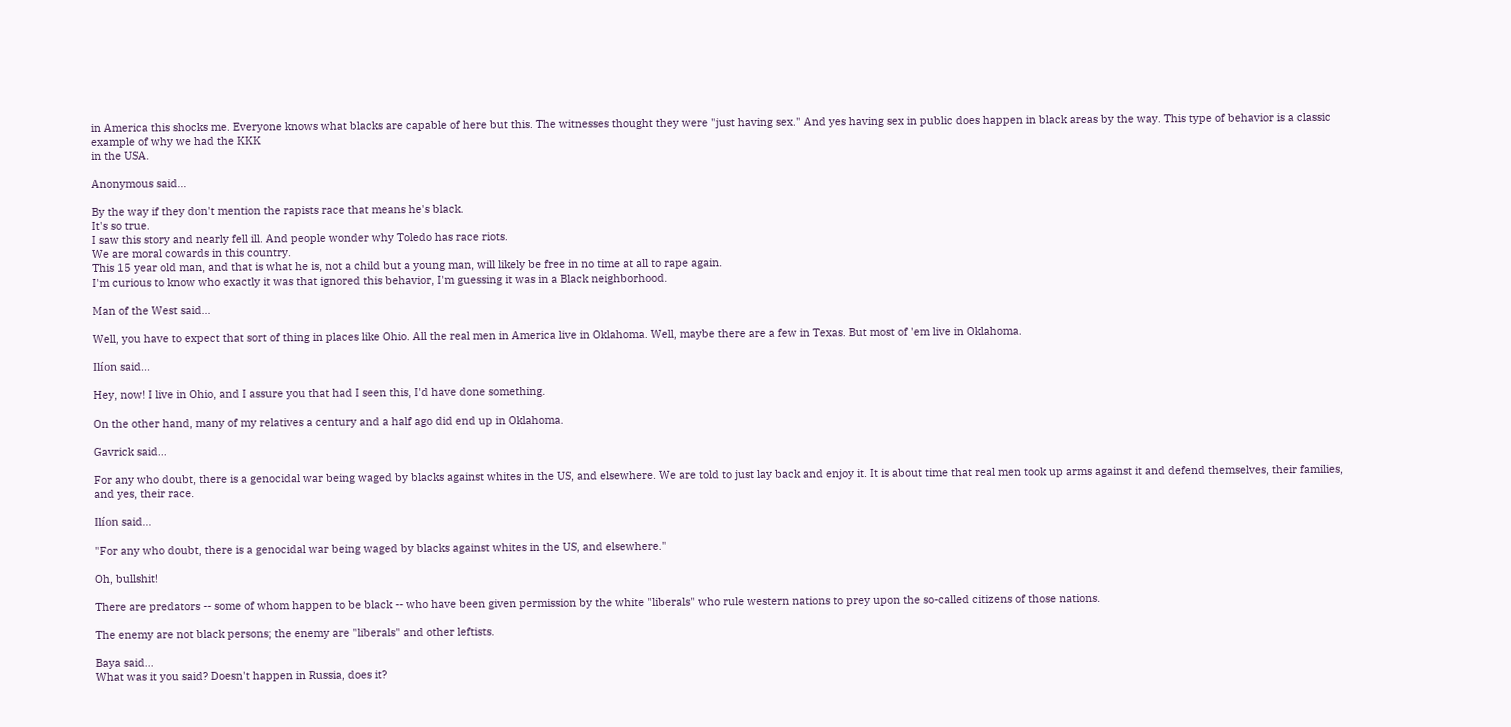in America this shocks me. Everyone knows what blacks are capable of here but this. The witnesses thought they were "just having sex." And yes having sex in public does happen in black areas by the way. This type of behavior is a classic example of why we had the KKK
in the USA.

Anonymous said...

By the way if they don't mention the rapists race that means he's black.
It's so true.
I saw this story and nearly fell ill. And people wonder why Toledo has race riots.
We are moral cowards in this country.
This 15 year old man, and that is what he is, not a child but a young man, will likely be free in no time at all to rape again.
I'm curious to know who exactly it was that ignored this behavior, I'm guessing it was in a Black neighborhood.

Man of the West said...

Well, you have to expect that sort of thing in places like Ohio. All the real men in America live in Oklahoma. Well, maybe there are a few in Texas. But most of 'em live in Oklahoma.

Ilíon said...

Hey, now! I live in Ohio, and I assure you that had I seen this, I'd have done something.

On the other hand, many of my relatives a century and a half ago did end up in Oklahoma.

Gavrick said...

For any who doubt, there is a genocidal war being waged by blacks against whites in the US, and elsewhere. We are told to just lay back and enjoy it. It is about time that real men took up arms against it and defend themselves, their families, and yes, their race.

Ilíon said...

"For any who doubt, there is a genocidal war being waged by blacks against whites in the US, and elsewhere."

Oh, bullshit!

There are predators -- some of whom happen to be black -- who have been given permission by the white "liberals" who rule western nations to prey upon the so-called citizens of those nations.

The enemy are not black persons; the enemy are "liberals" and other leftists.

Baya said...
What was it you said? Doesn't happen in Russia, does it?